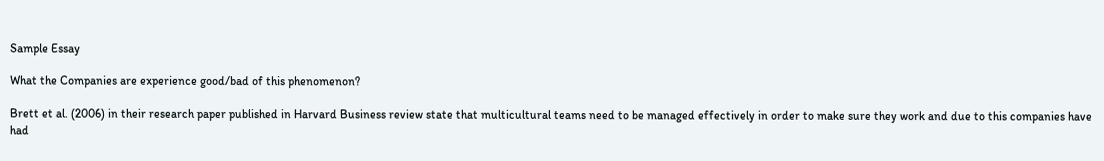Sample Essay

What the Companies are experience good/bad of this phenomenon?

Brett et al. (2006) in their research paper published in Harvard Business review state that multicultural teams need to be managed effectively in order to make sure they work and due to this companies have had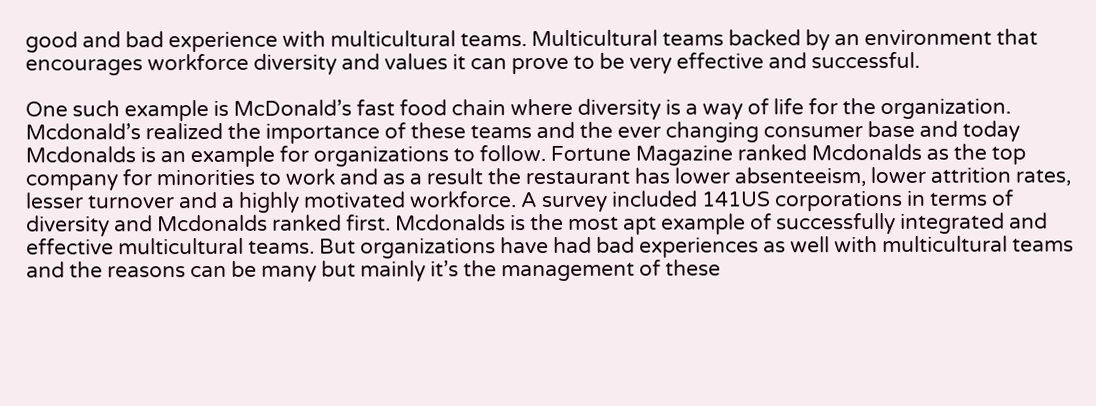good and bad experience with multicultural teams. Multicultural teams backed by an environment that encourages workforce diversity and values it can prove to be very effective and successful.

One such example is McDonald’s fast food chain where diversity is a way of life for the organization. Mcdonald’s realized the importance of these teams and the ever changing consumer base and today Mcdonalds is an example for organizations to follow. Fortune Magazine ranked Mcdonalds as the top company for minorities to work and as a result the restaurant has lower absenteeism, lower attrition rates, lesser turnover and a highly motivated workforce. A survey included 141US corporations in terms of diversity and Mcdonalds ranked first. Mcdonalds is the most apt example of successfully integrated and effective multicultural teams. But organizations have had bad experiences as well with multicultural teams and the reasons can be many but mainly it’s the management of these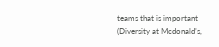teams that is important (Diversity at Mcdonald’s,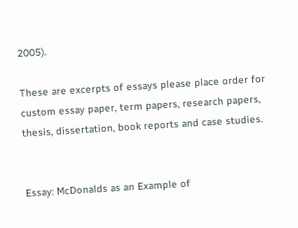2005).

These are excerpts of essays please place order for custom essay paper, term papers, research papers, thesis, dissertation, book reports and case studies.


Essay: McDonalds as an Example of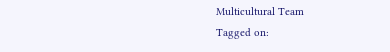Multicultural Team
Tagged on: